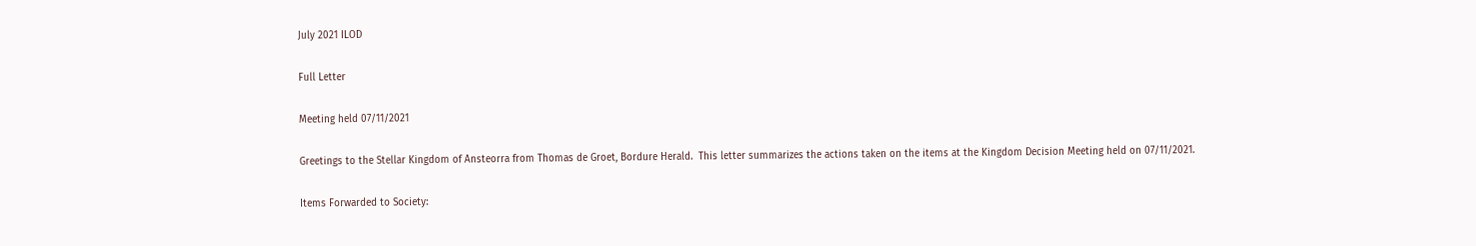July 2021 ILOD

Full Letter

Meeting held 07/11/2021

Greetings to the Stellar Kingdom of Ansteorra from Thomas de Groet, Bordure Herald.  This letter summarizes the actions taken on the items at the Kingdom Decision Meeting held on 07/11/2021.

Items Forwarded to Society: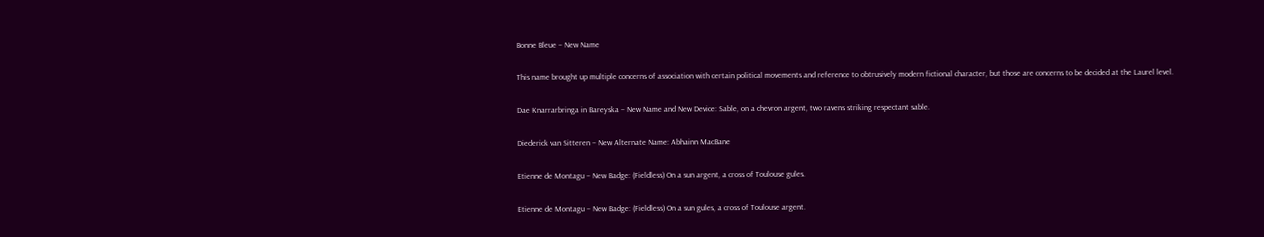Bonne Bleue – New Name

This name brought up multiple concerns of association with certain political movements and reference to obtrusively modern fictional character, but those are concerns to be decided at the Laurel level.

Dae Knarrarbringa in Bareyska – New Name and New Device: Sable, on a chevron argent, two ravens striking respectant sable.

Diederick van Sitteren – New Alternate Name: Abhainn MacBane

Etienne de Montagu – New Badge: (Fieldless) On a sun argent, a cross of Toulouse gules.

Etienne de Montagu – New Badge: (Fieldless) On a sun gules, a cross of Toulouse argent.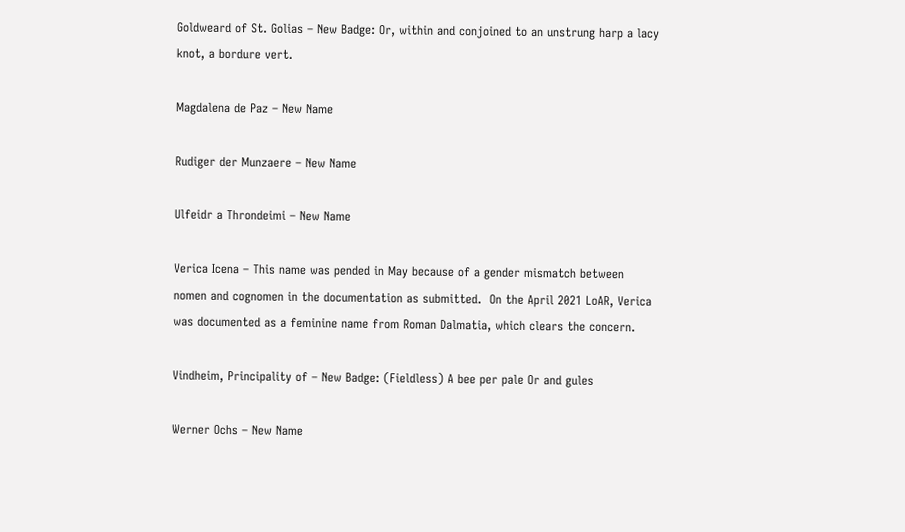Goldweard of St. Golias – New Badge: Or, within and conjoined to an unstrung harp a lacy knot, a bordure vert.

Magdalena de Paz – New Name

Rudiger der Munzaere – New Name

Ulfeidr a Throndeimi – New Name

Verica Icena – This name was pended in May because of a gender mismatch between nomen and cognomen in the documentation as submitted.  On the April 2021 LoAR, Verica was documented as a feminine name from Roman Dalmatia, which clears the concern.

Vindheim, Principality of – New Badge: (Fieldless) A bee per pale Or and gules

Werner Ochs – New Name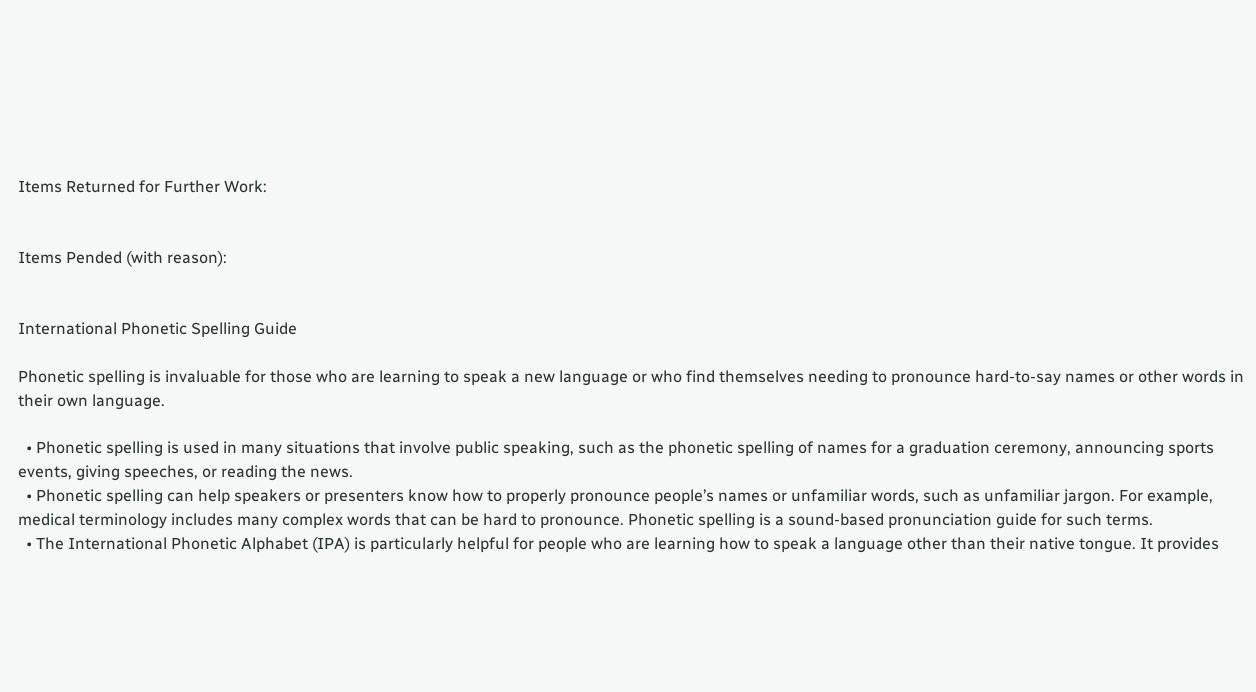Items Returned for Further Work:


Items Pended (with reason):


International Phonetic Spelling Guide

Phonetic spelling is invaluable for those who are learning to speak a new language or who find themselves needing to pronounce hard-to-say names or other words in their own language.

  • Phonetic spelling is used in many situations that involve public speaking, such as the phonetic spelling of names for a graduation ceremony, announcing sports events, giving speeches, or reading the news.
  • Phonetic spelling can help speakers or presenters know how to properly pronounce people’s names or unfamiliar words, such as unfamiliar jargon. For example, medical terminology includes many complex words that can be hard to pronounce. Phonetic spelling is a sound-based pronunciation guide for such terms.
  • The International Phonetic Alphabet (IPA) is particularly helpful for people who are learning how to speak a language other than their native tongue. It provides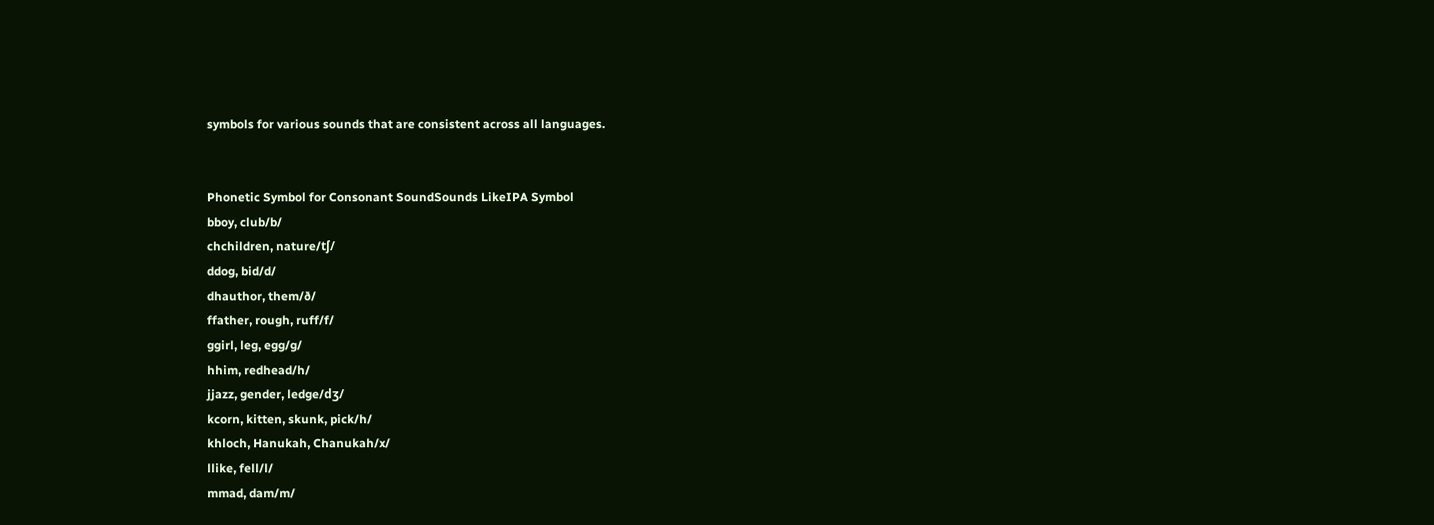symbols for various sounds that are consistent across all languages.


Phonetic Symbol for Consonant SoundSounds LikeIPA Symbol
bboy, club/b/
chchildren, nature/tʃ/
ddog, bid/d/
dhauthor, them/ð/
ffather, rough, ruff/f/
ggirl, leg, egg/ɡ/
hhim, redhead/h/
jjazz, gender, ledge/dʒ/
kcorn, kitten, skunk, pick/h/
khloch, Hanukah, Chanukah/x/
llike, fell/l/
mmad, dam/m/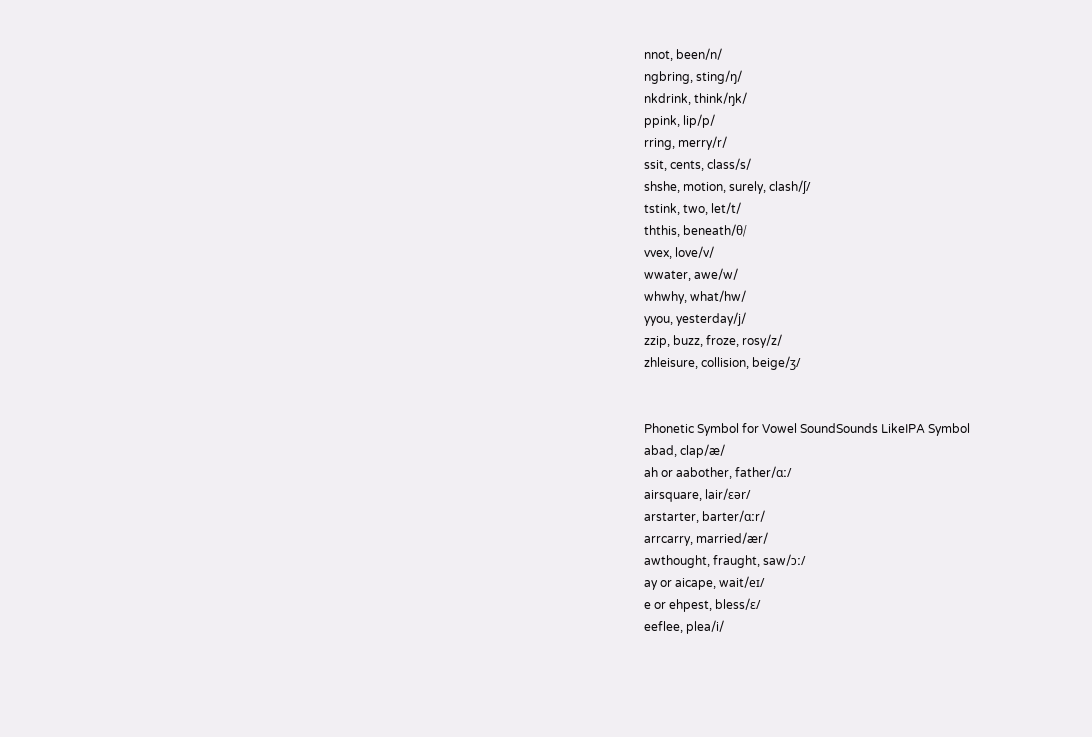nnot, been/n/
ngbring, sting/ŋ/
nkdrink, think/ŋk/
ppink, lip/p/
rring, merry/r/
ssit, cents, class/s/
shshe, motion, surely, clash/ʃ/
tstink, two, let/t/
ththis, beneath/θ/
vvex, love/v/
wwater, awe/w/
whwhy, what/hw/
yyou, yesterday/j/
zzip, buzz, froze, rosy/z/
zhleisure, collision, beige/ʒ/


Phonetic Symbol for Vowel SoundSounds LikeIPA Symbol
abad, clap/æ/
ah or aabother, father/ɑː/
airsquare, lair/ɛər/
arstarter, barter/ɑːr/
arrcarry, married/ær/
awthought, fraught, saw/ɔː/
ay or aicape, wait/eɪ/
e or ehpest, bless/ɛ/
eeflee, plea/i/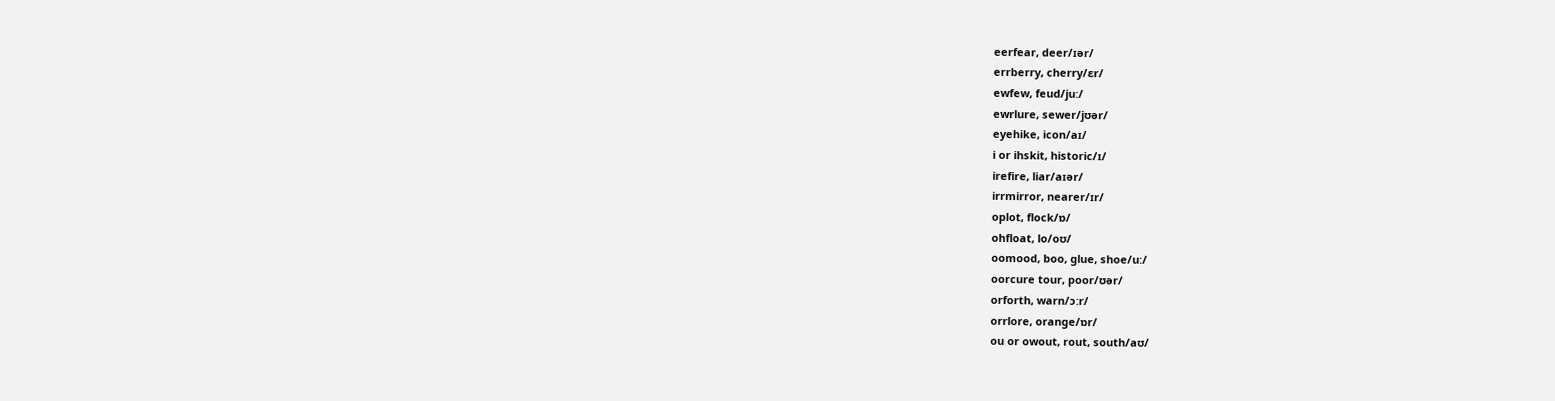eerfear, deer/ɪər/
errberry, cherry/ɛr/
ewfew, feud/juː/
ewrlure, sewer/jʊər/
eyehike, icon/aɪ/
i or ihskit, historic/ɪ/
irefire, liar/aɪər/
irrmirror, nearer/ɪr/
oplot, flock/ɒ/
ohfloat, lo/oʊ/
oomood, boo, glue, shoe/uː/
oorcure tour, poor/ʊər/
orforth, warn/ɔːr/
orrlore, orange/ɒr/
ou or owout, rout, south/aʊ/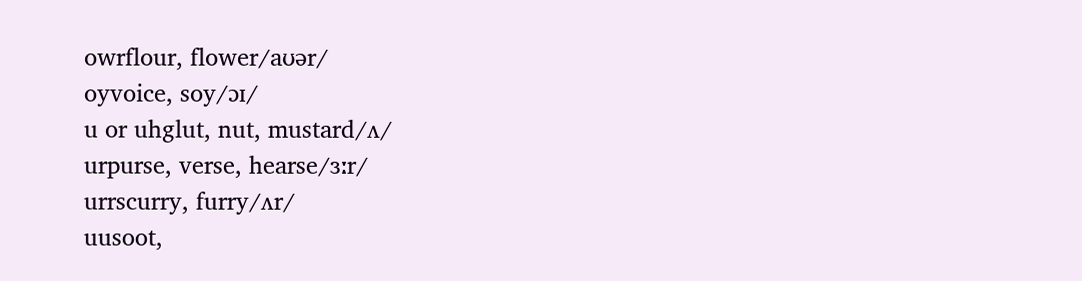owrflour, flower/aʊər/
oyvoice, soy/ɔɪ/
u or uhglut, nut, mustard/ʌ/
urpurse, verse, hearse/ɜːr/
urrscurry, furry/ʌr/
uusoot,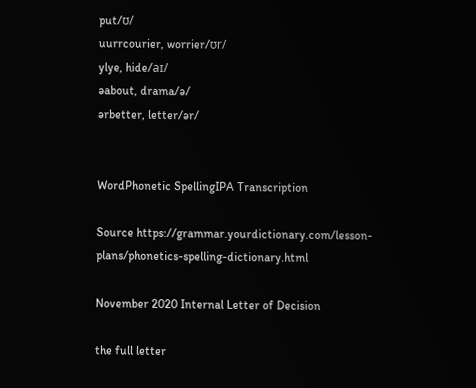put/ʊ/
uurrcourier, worrier/ʊr/
ylye, hide/aɪ/
əabout, drama/ə/
ərbetter, letter/ər/


WordPhonetic SpellingIPA Transcription

Source https://grammar.yourdictionary.com/lesson-plans/phonetics-spelling-dictionary.html

November 2020 Internal Letter of Decision

the full letter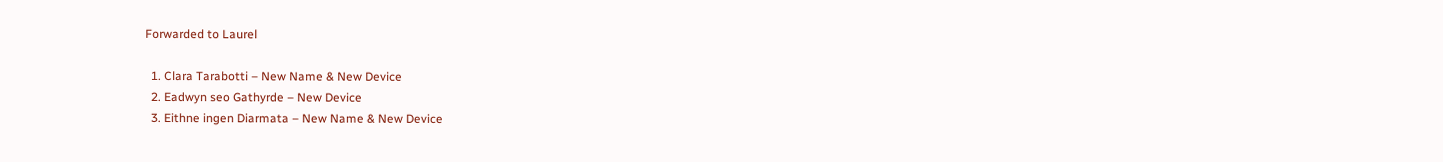Forwarded to Laurel

  1. Clara Tarabotti – New Name & New Device
  2. Eadwyn seo Gathyrde – New Device
  3. Eithne ingen Diarmata – New Name & New Device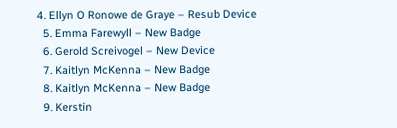4. Ellyn O Ronowe de Graye – Resub Device
  5. Emma Farewyll – New Badge
  6. Gerold Screivogel – New Device
  7. Kaitlyn McKenna – New Badge
  8. Kaitlyn McKenna – New Badge
  9. Kerstin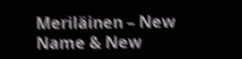Meriläinen – New Name & New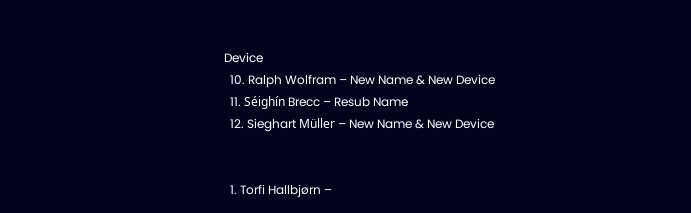Device
  10. Ralph Wolfram – New Name & New Device
  11. Séighín Brecc – Resub Name
  12. Sieghart Müller – New Name & New Device


  1. Torfi Hallbjørn –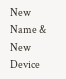New Name & New Device